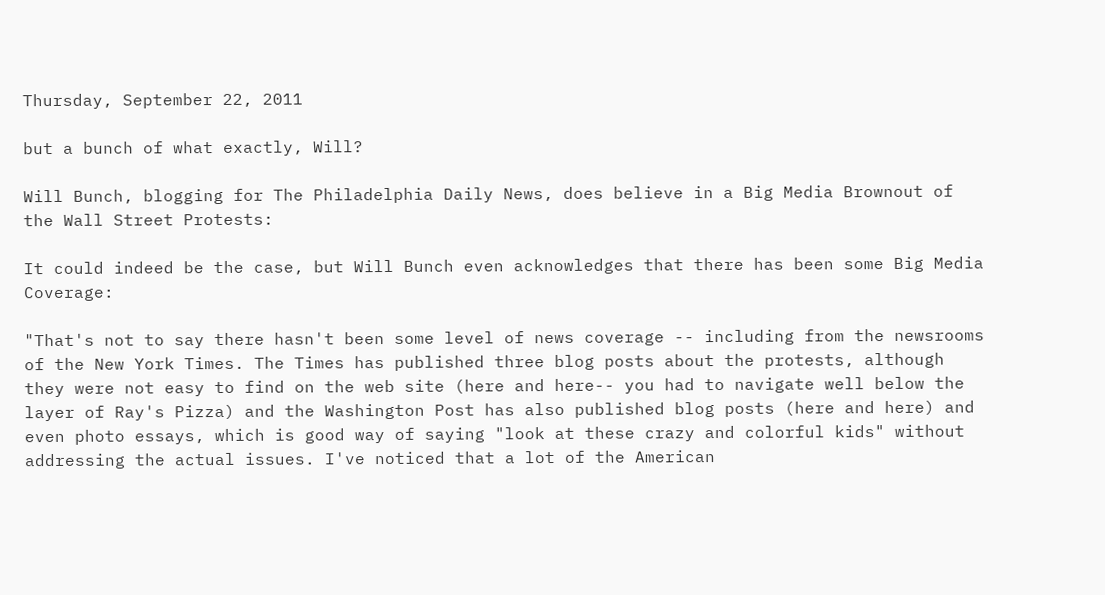Thursday, September 22, 2011

but a bunch of what exactly, Will?

Will Bunch, blogging for The Philadelphia Daily News, does believe in a Big Media Brownout of the Wall Street Protests:

It could indeed be the case, but Will Bunch even acknowledges that there has been some Big Media Coverage:

"That's not to say there hasn't been some level of news coverage -- including from the newsrooms of the New York Times. The Times has published three blog posts about the protests, although they were not easy to find on the web site (here and here-- you had to navigate well below the layer of Ray's Pizza) and the Washington Post has also published blog posts (here and here) and even photo essays, which is good way of saying "look at these crazy and colorful kids" without addressing the actual issues. I've noticed that a lot of the American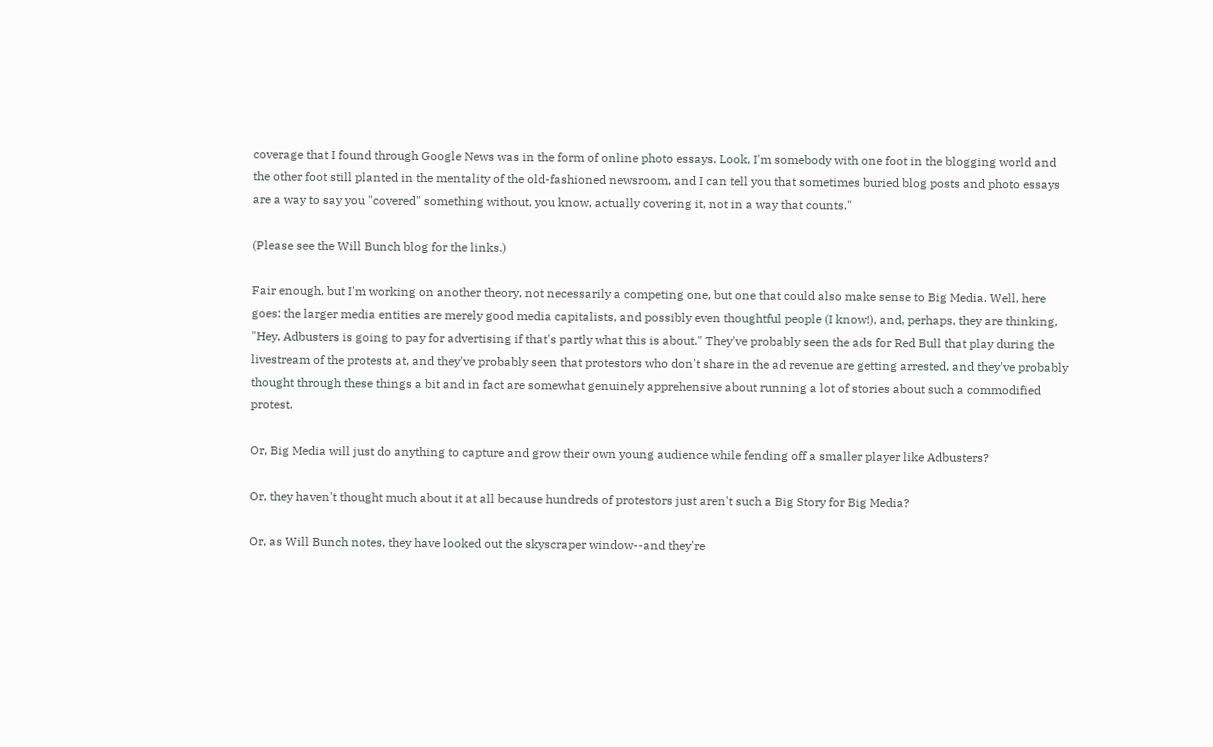coverage that I found through Google News was in the form of online photo essays. Look, I'm somebody with one foot in the blogging world and the other foot still planted in the mentality of the old-fashioned newsroom, and I can tell you that sometimes buried blog posts and photo essays are a way to say you "covered" something without, you know, actually covering it, not in a way that counts."

(Please see the Will Bunch blog for the links.)

Fair enough, but I'm working on another theory, not necessarily a competing one, but one that could also make sense to Big Media. Well, here goes: the larger media entities are merely good media capitalists, and possibly even thoughtful people (I know!), and, perhaps, they are thinking, "Hey, Adbusters is going to pay for advertising if that's partly what this is about." They've probably seen the ads for Red Bull that play during the livestream of the protests at, and they've probably seen that protestors who don't share in the ad revenue are getting arrested, and they've probably thought through these things a bit and in fact are somewhat genuinely apprehensive about running a lot of stories about such a commodified protest.

Or, Big Media will just do anything to capture and grow their own young audience while fending off a smaller player like Adbusters?

Or, they haven't thought much about it at all because hundreds of protestors just aren't such a Big Story for Big Media?

Or, as Will Bunch notes, they have looked out the skyscraper window--and they're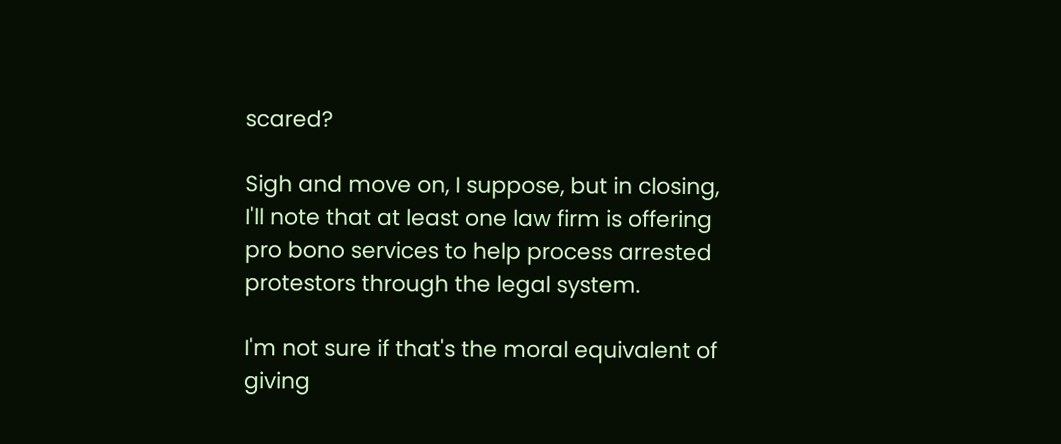scared?

Sigh and move on, I suppose, but in closing, I'll note that at least one law firm is offering pro bono services to help process arrested protestors through the legal system.

I'm not sure if that's the moral equivalent of giving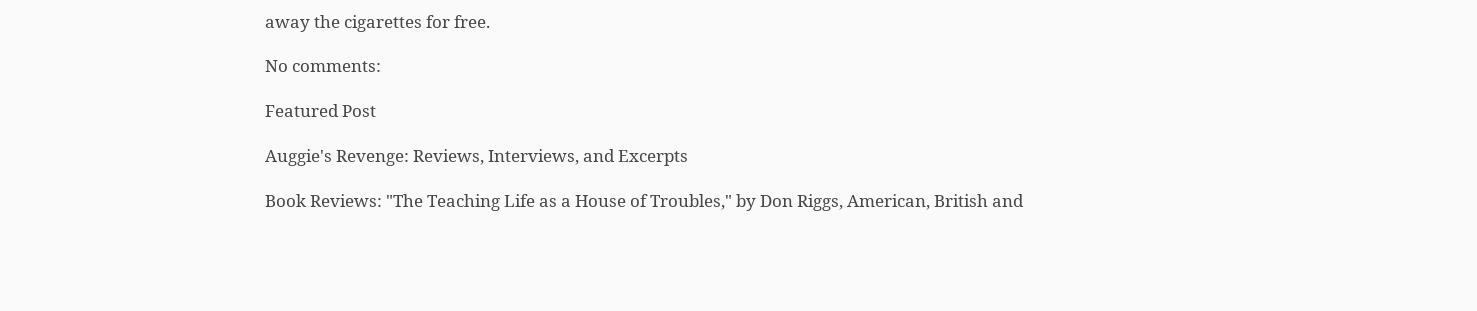away the cigarettes for free.

No comments:

Featured Post

Auggie's Revenge: Reviews, Interviews, and Excerpts

Book Reviews: "The Teaching Life as a House of Troubles," by Don Riggs, American, British and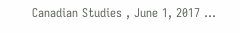Canadian Studies , June 1, 2017 ...